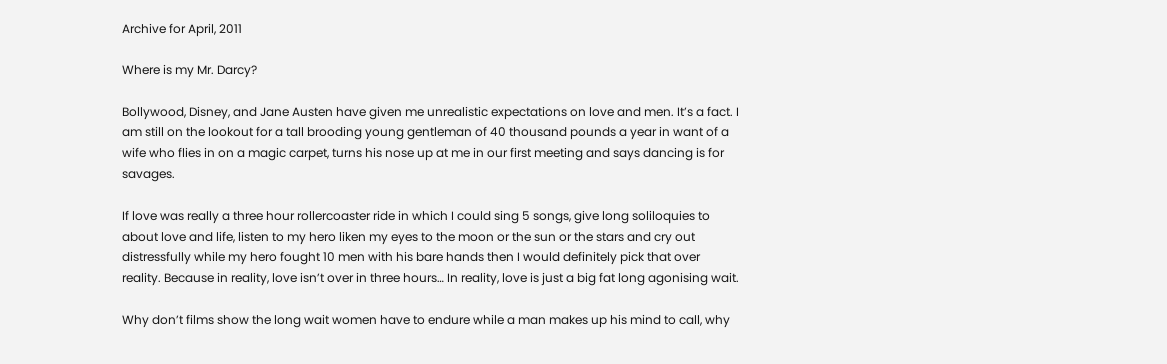Archive for April, 2011

Where is my Mr. Darcy?

Bollywood, Disney, and Jane Austen have given me unrealistic expectations on love and men. It’s a fact. I am still on the lookout for a tall brooding young gentleman of 40 thousand pounds a year in want of a wife who flies in on a magic carpet, turns his nose up at me in our first meeting and says dancing is for savages.

If love was really a three hour rollercoaster ride in which I could sing 5 songs, give long soliloquies to about love and life, listen to my hero liken my eyes to the moon or the sun or the stars and cry out distressfully while my hero fought 10 men with his bare hands then I would definitely pick that over reality. Because in reality, love isn’t over in three hours… In reality, love is just a big fat long agonising wait.

Why don’t films show the long wait women have to endure while a man makes up his mind to call, why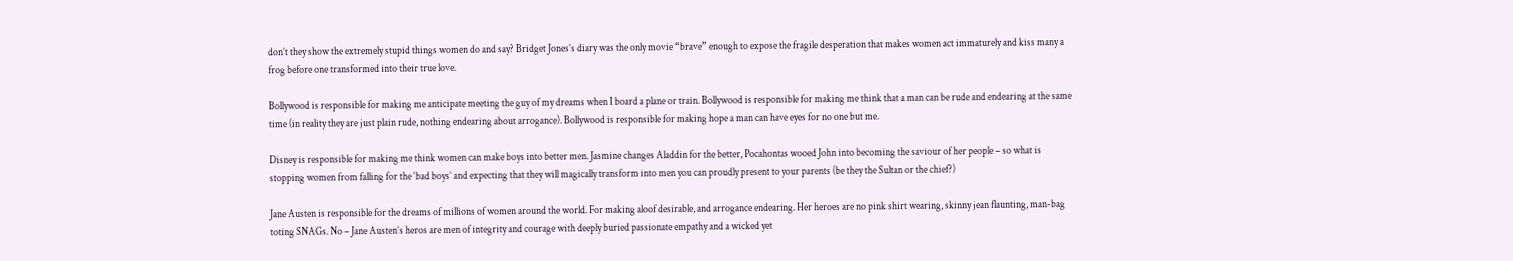don’t they show the extremely stupid things women do and say? Bridget Jones’s diary was the only movie “brave” enough to expose the fragile desperation that makes women act immaturely and kiss many a frog before one transformed into their true love.

Bollywood is responsible for making me anticipate meeting the guy of my dreams when I board a plane or train. Bollywood is responsible for making me think that a man can be rude and endearing at the same time (in reality they are just plain rude, nothing endearing about arrogance). Bollywood is responsible for making hope a man can have eyes for no one but me.

Disney is responsible for making me think women can make boys into better men. Jasmine changes Aladdin for the better, Pocahontas wooed John into becoming the saviour of her people – so what is stopping women from falling for the ‘bad boys’ and expecting that they will magically transform into men you can proudly present to your parents (be they the Sultan or the chief?)

Jane Austen is responsible for the dreams of millions of women around the world. For making aloof desirable, and arrogance endearing. Her heroes are no pink shirt wearing, skinny jean flaunting, man-bag toting SNAGs. No – Jane Austen’s heros are men of integrity and courage with deeply buried passionate empathy and a wicked yet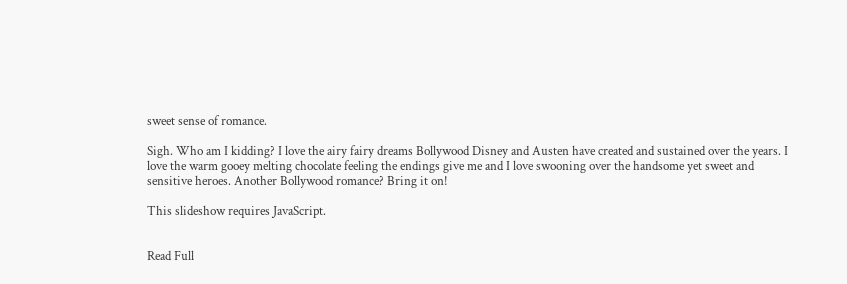sweet sense of romance.

Sigh. Who am I kidding? I love the airy fairy dreams Bollywood Disney and Austen have created and sustained over the years. I love the warm gooey melting chocolate feeling the endings give me and I love swooning over the handsome yet sweet and sensitive heroes. Another Bollywood romance? Bring it on!

This slideshow requires JavaScript.


Read Full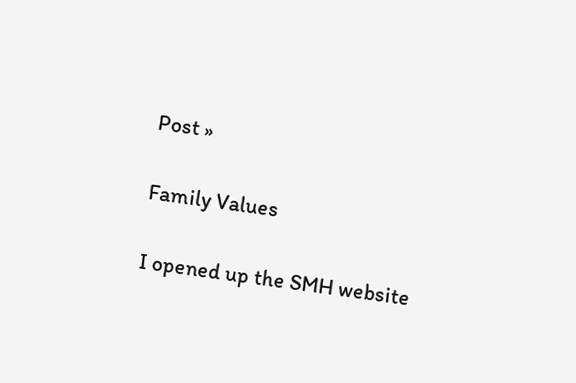Post »

Family Values

I opened up the SMH website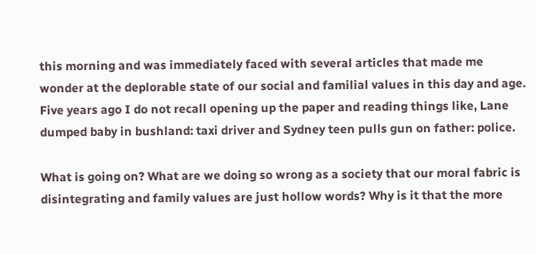this morning and was immediately faced with several articles that made me wonder at the deplorable state of our social and familial values in this day and age. Five years ago I do not recall opening up the paper and reading things like, Lane dumped baby in bushland: taxi driver and Sydney teen pulls gun on father: police.

What is going on? What are we doing so wrong as a society that our moral fabric is disintegrating and family values are just hollow words? Why is it that the more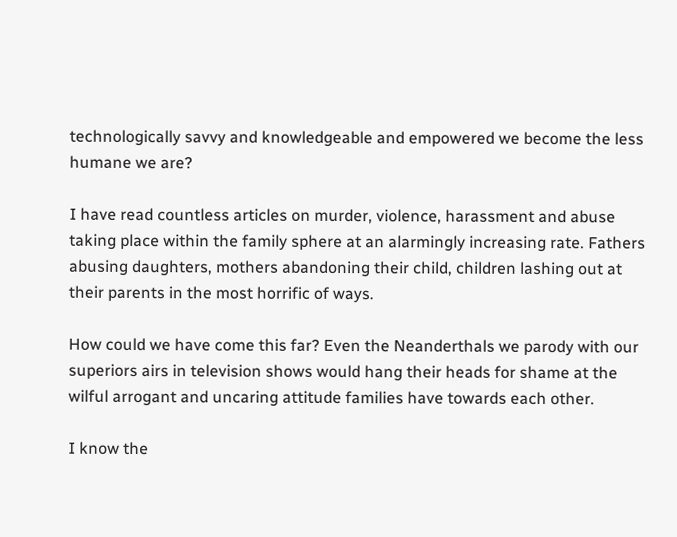technologically savvy and knowledgeable and empowered we become the less humane we are?

I have read countless articles on murder, violence, harassment and abuse taking place within the family sphere at an alarmingly increasing rate. Fathers abusing daughters, mothers abandoning their child, children lashing out at their parents in the most horrific of ways.

How could we have come this far? Even the Neanderthals we parody with our superiors airs in television shows would hang their heads for shame at the wilful arrogant and uncaring attitude families have towards each other.

I know the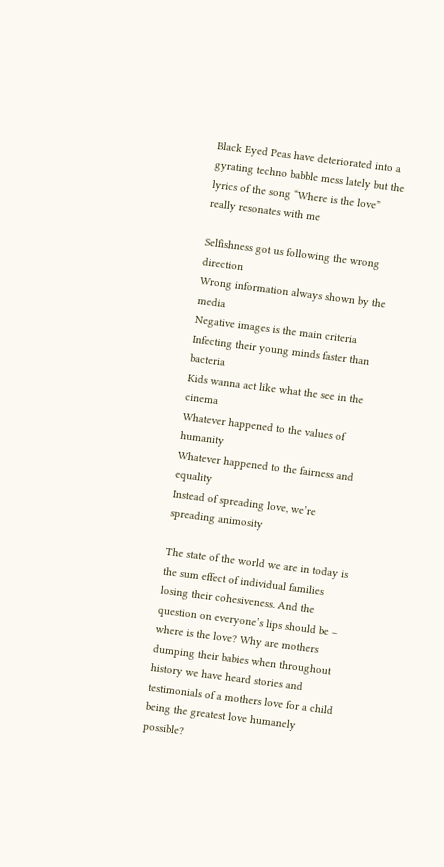Black Eyed Peas have deteriorated into a gyrating techno babble mess lately but the lyrics of the song “Where is the love” really resonates with me

Selfishness got us following the wrong direction
Wrong information always shown by the media
Negative images is the main criteria
Infecting their young minds faster than bacteria
Kids wanna act like what the see in the cinema
Whatever happened to the values of humanity
Whatever happened to the fairness and equality
Instead of spreading love, we’re spreading animosity

The state of the world we are in today is the sum effect of individual families losing their cohesiveness. And the question on everyone’s lips should be – where is the love? Why are mothers dumping their babies when throughout history we have heard stories and testimonials of a mothers love for a child being the greatest love humanely possible?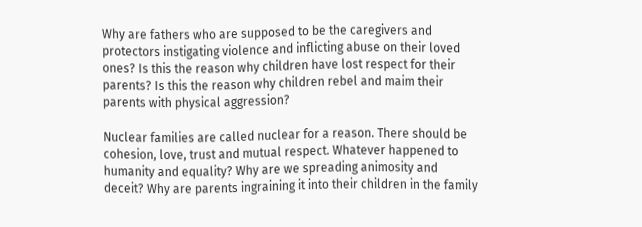Why are fathers who are supposed to be the caregivers and protectors instigating violence and inflicting abuse on their loved ones? Is this the reason why children have lost respect for their parents? Is this the reason why children rebel and maim their parents with physical aggression?

Nuclear families are called nuclear for a reason. There should be cohesion, love, trust and mutual respect. Whatever happened to humanity and equality? Why are we spreading animosity and deceit? Why are parents ingraining it into their children in the family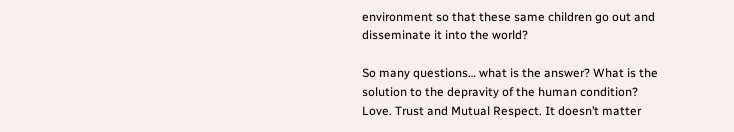environment so that these same children go out and disseminate it into the world?

So many questions… what is the answer? What is the solution to the depravity of the human condition? Love. Trust and Mutual Respect. It doesn’t matter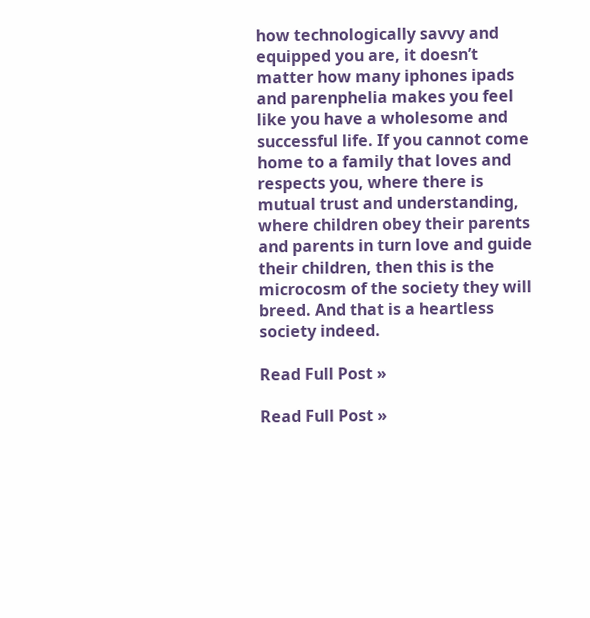how technologically savvy and equipped you are, it doesn’t matter how many iphones ipads and parenphelia makes you feel like you have a wholesome and successful life. If you cannot come home to a family that loves and respects you, where there is mutual trust and understanding, where children obey their parents and parents in turn love and guide their children, then this is the microcosm of the society they will breed. And that is a heartless society indeed.

Read Full Post »

Read Full Post »